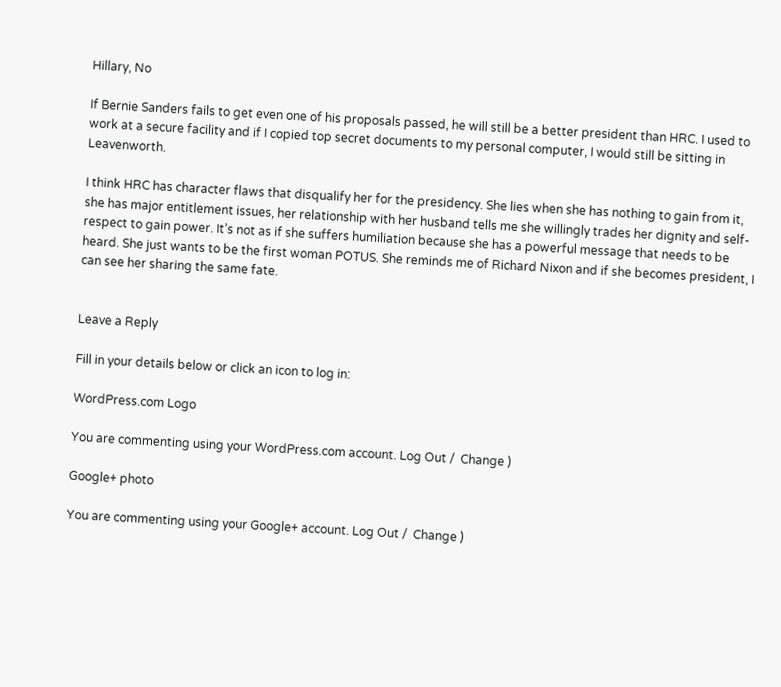Hillary, No

If Bernie Sanders fails to get even one of his proposals passed, he will still be a better president than HRC. I used to work at a secure facility and if I copied top secret documents to my personal computer, I would still be sitting in Leavenworth.

I think HRC has character flaws that disqualify her for the presidency. She lies when she has nothing to gain from it, she has major entitlement issues, her relationship with her husband tells me she willingly trades her dignity and self-respect to gain power. It’s not as if she suffers humiliation because she has a powerful message that needs to be heard. She just wants to be the first woman POTUS. She reminds me of Richard Nixon and if she becomes president, I can see her sharing the same fate.


Leave a Reply

Fill in your details below or click an icon to log in:

WordPress.com Logo

You are commenting using your WordPress.com account. Log Out /  Change )

Google+ photo

You are commenting using your Google+ account. Log Out /  Change )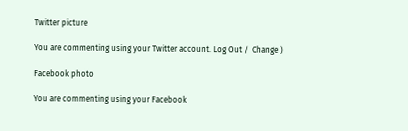Twitter picture

You are commenting using your Twitter account. Log Out /  Change )

Facebook photo

You are commenting using your Facebook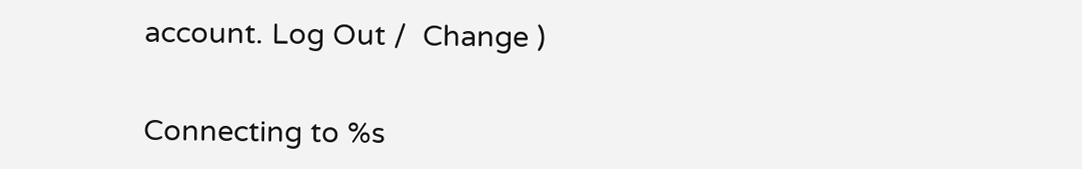account. Log Out /  Change )


Connecting to %s